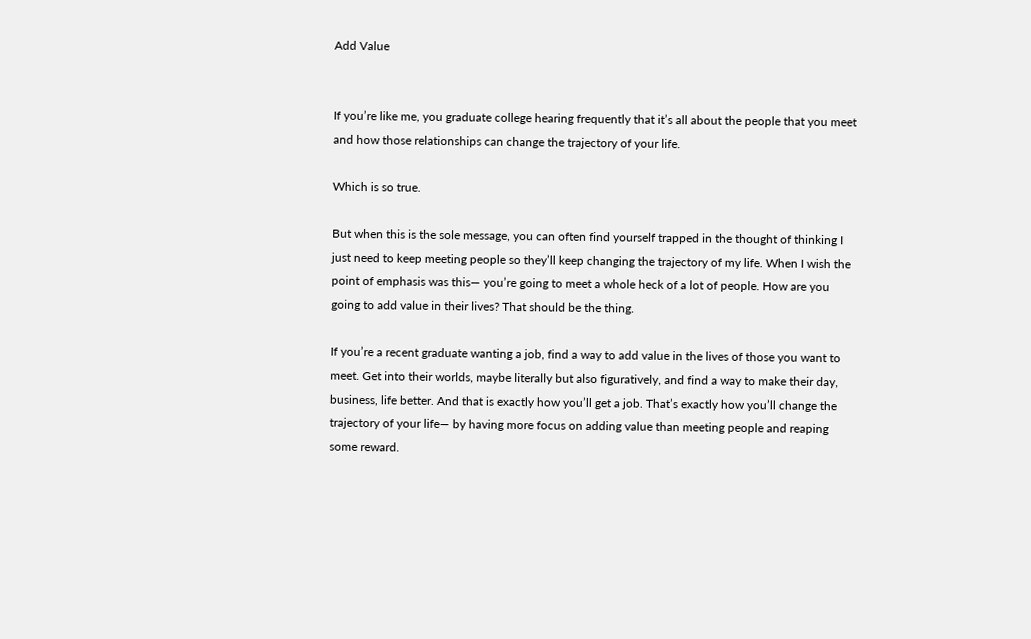Add Value


If you’re like me, you graduate college hearing frequently that it’s all about the people that you meet and how those relationships can change the trajectory of your life.

Which is so true.

But when this is the sole message, you can often find yourself trapped in the thought of thinking I just need to keep meeting people so they’ll keep changing the trajectory of my life. When I wish the point of emphasis was this— you’re going to meet a whole heck of a lot of people. How are you going to add value in their lives? That should be the thing.

If you’re a recent graduate wanting a job, find a way to add value in the lives of those you want to meet. Get into their worlds, maybe literally but also figuratively, and find a way to make their day, business, life better. And that is exactly how you’ll get a job. That’s exactly how you’ll change the trajectory of your life— by having more focus on adding value than meeting people and reaping some reward.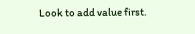Look to add value first.